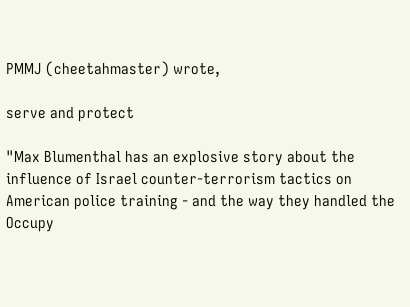PMMJ (cheetahmaster) wrote,

serve and protect

"Max Blumenthal has an explosive story about the influence of Israel counter-terrorism tactics on American police training - and the way they handled the Occupy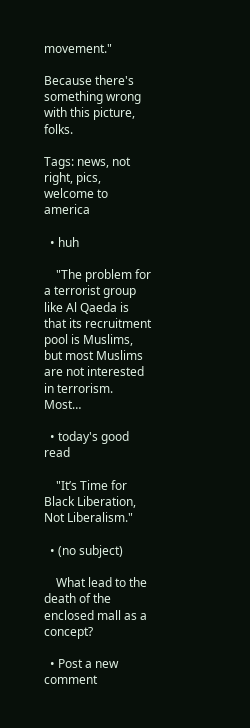movement."

Because there's something wrong with this picture, folks.

Tags: news, not right, pics, welcome to america

  • huh

    "The problem for a terrorist group like Al Qaeda is that its recruitment pool is Muslims, but most Muslims are not interested in terrorism. Most…

  • today's good read

    "It’s Time for Black Liberation, Not Liberalism."

  • (no subject)

    What lead to the death of the enclosed mall as a concept?

  • Post a new comment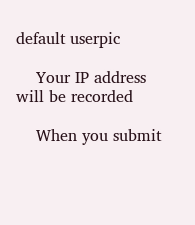default userpic

    Your IP address will be recorded

    When you submit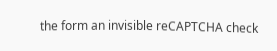the form an invisible reCAPTCHA check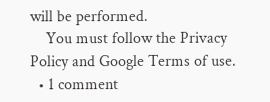will be performed.
    You must follow the Privacy Policy and Google Terms of use.
  • 1 comment